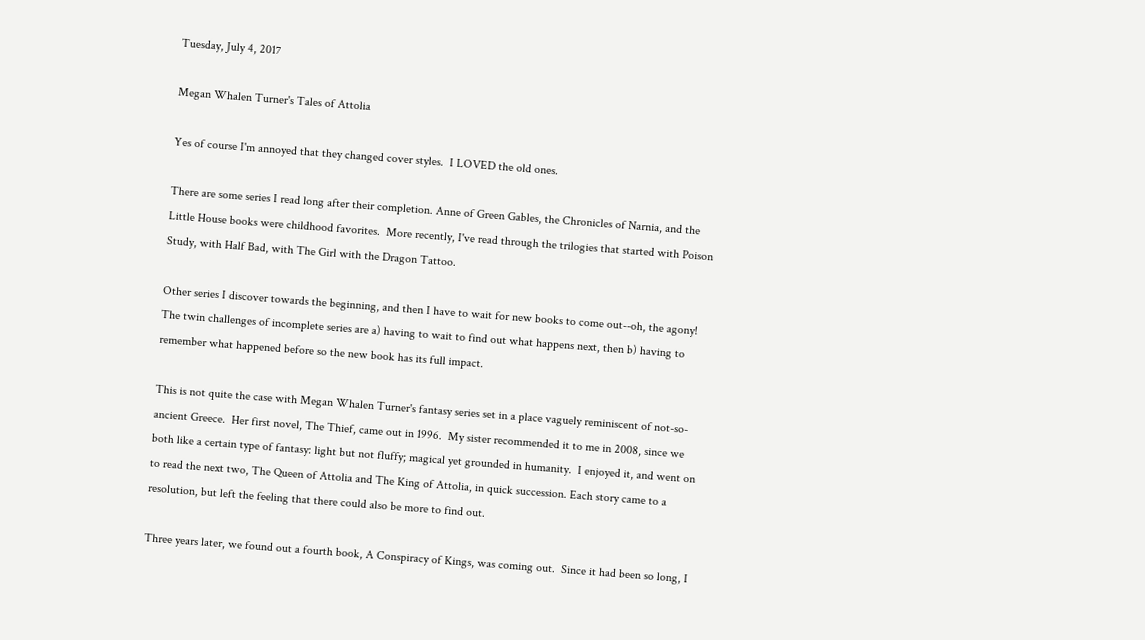Tuesday, July 4, 2017

Megan Whalen Turner's Tales of Attolia

Yes of course I'm annoyed that they changed cover styles.  I LOVED the old ones.

There are some series I read long after their completion. Anne of Green Gables, the Chronicles of Narnia, and the Little House books were childhood favorites.  More recently, I've read through the trilogies that started with Poison Study, with Half Bad, with The Girl with the Dragon Tattoo.

Other series I discover towards the beginning, and then I have to wait for new books to come out--oh, the agony! The twin challenges of incomplete series are a) having to wait to find out what happens next, then b) having to remember what happened before so the new book has its full impact.

This is not quite the case with Megan Whalen Turner's fantasy series set in a place vaguely reminiscent of not-so-ancient Greece.  Her first novel, The Thief, came out in 1996.  My sister recommended it to me in 2008, since we both like a certain type of fantasy: light but not fluffy; magical yet grounded in humanity.  I enjoyed it, and went on to read the next two, The Queen of Attolia and The King of Attolia, in quick succession. Each story came to a resolution, but left the feeling that there could also be more to find out.

Three years later, we found out a fourth book, A Conspiracy of Kings, was coming out.  Since it had been so long, I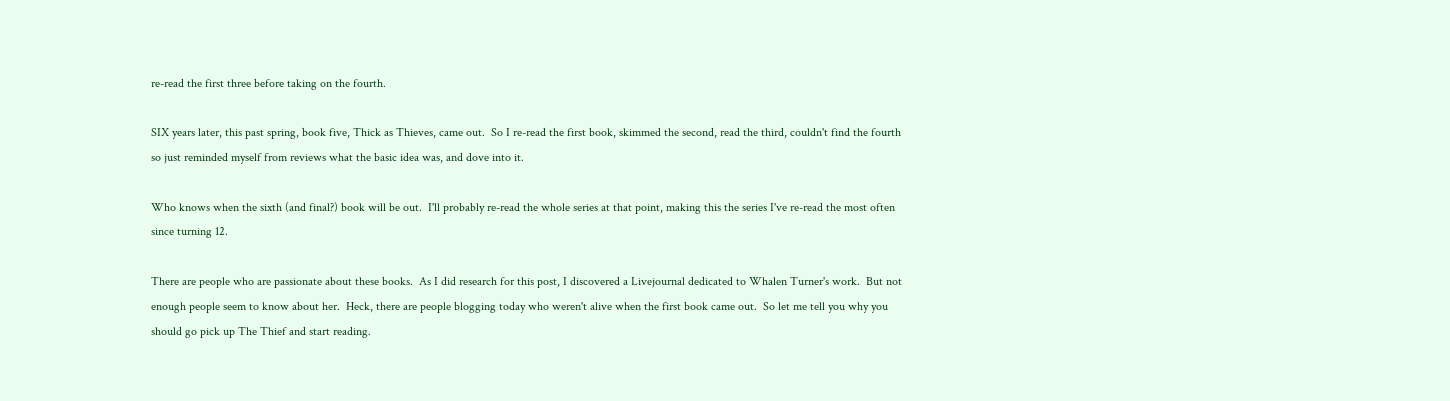re-read the first three before taking on the fourth.

SIX years later, this past spring, book five, Thick as Thieves, came out.  So I re-read the first book, skimmed the second, read the third, couldn't find the fourth so just reminded myself from reviews what the basic idea was, and dove into it.

Who knows when the sixth (and final?) book will be out.  I'll probably re-read the whole series at that point, making this the series I've re-read the most often since turning 12.

There are people who are passionate about these books.  As I did research for this post, I discovered a Livejournal dedicated to Whalen Turner's work.  But not enough people seem to know about her.  Heck, there are people blogging today who weren't alive when the first book came out.  So let me tell you why you should go pick up The Thief and start reading.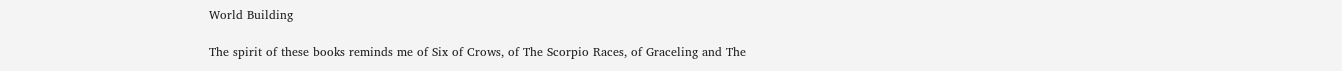World Building

The spirit of these books reminds me of Six of Crows, of The Scorpio Races, of Graceling and The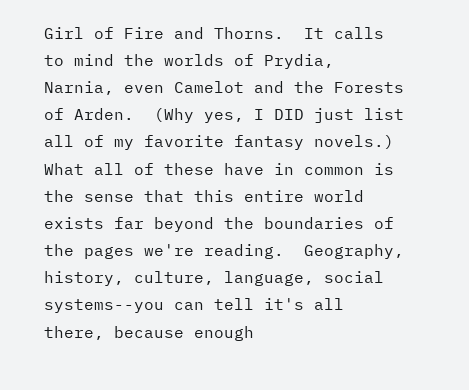Girl of Fire and Thorns.  It calls to mind the worlds of Prydia, Narnia, even Camelot and the Forests of Arden.  (Why yes, I DID just list all of my favorite fantasy novels.)  What all of these have in common is the sense that this entire world exists far beyond the boundaries of the pages we're reading.  Geography, history, culture, language, social systems--you can tell it's all there, because enough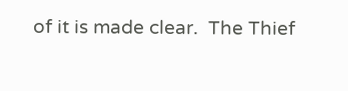of it is made clear.  The Thief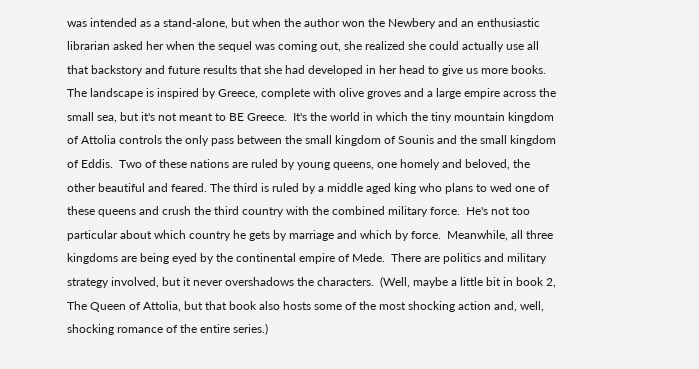was intended as a stand-alone, but when the author won the Newbery and an enthusiastic librarian asked her when the sequel was coming out, she realized she could actually use all that backstory and future results that she had developed in her head to give us more books.  The landscape is inspired by Greece, complete with olive groves and a large empire across the small sea, but it's not meant to BE Greece.  It's the world in which the tiny mountain kingdom of Attolia controls the only pass between the small kingdom of Sounis and the small kingdom of Eddis.  Two of these nations are ruled by young queens, one homely and beloved, the other beautiful and feared. The third is ruled by a middle aged king who plans to wed one of these queens and crush the third country with the combined military force.  He's not too particular about which country he gets by marriage and which by force.  Meanwhile, all three kingdoms are being eyed by the continental empire of Mede.  There are politics and military strategy involved, but it never overshadows the characters.  (Well, maybe a little bit in book 2, The Queen of Attolia, but that book also hosts some of the most shocking action and, well, shocking romance of the entire series.)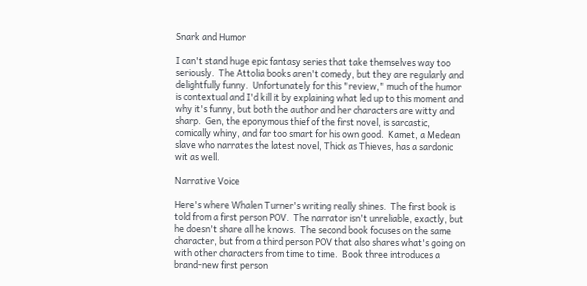Snark and Humor

I can't stand huge epic fantasy series that take themselves way too seriously.  The Attolia books aren't comedy, but they are regularly and delightfully funny.  Unfortunately for this "review," much of the humor is contextual and I'd kill it by explaining what led up to this moment and why it's funny, but both the author and her characters are witty and sharp.  Gen, the eponymous thief of the first novel, is sarcastic, comically whiny, and far too smart for his own good.  Kamet, a Medean slave who narrates the latest novel, Thick as Thieves, has a sardonic wit as well.

Narrative Voice

Here's where Whalen Turner's writing really shines.  The first book is told from a first person POV.  The narrator isn't unreliable, exactly, but he doesn't share all he knows.  The second book focuses on the same character, but from a third person POV that also shares what's going on with other characters from time to time.  Book three introduces a brand-new first person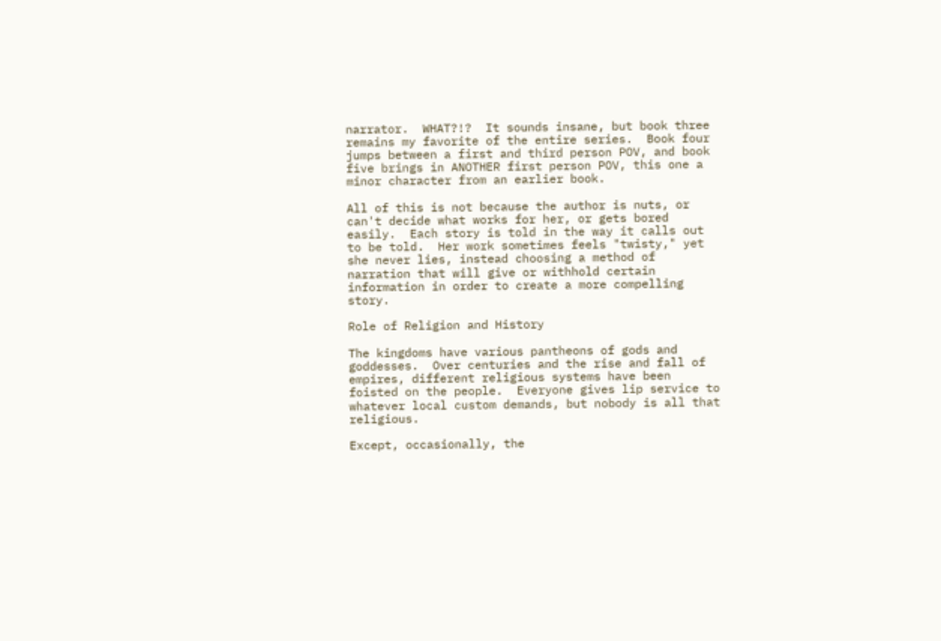narrator.  WHAT?!?  It sounds insane, but book three remains my favorite of the entire series.  Book four jumps between a first and third person POV, and book five brings in ANOTHER first person POV, this one a minor character from an earlier book.

All of this is not because the author is nuts, or can't decide what works for her, or gets bored easily.  Each story is told in the way it calls out to be told.  Her work sometimes feels "twisty," yet she never lies, instead choosing a method of narration that will give or withhold certain information in order to create a more compelling story.

Role of Religion and History

The kingdoms have various pantheons of gods and goddesses.  Over centuries and the rise and fall of empires, different religious systems have been foisted on the people.  Everyone gives lip service to whatever local custom demands, but nobody is all that religious.

Except, occasionally, the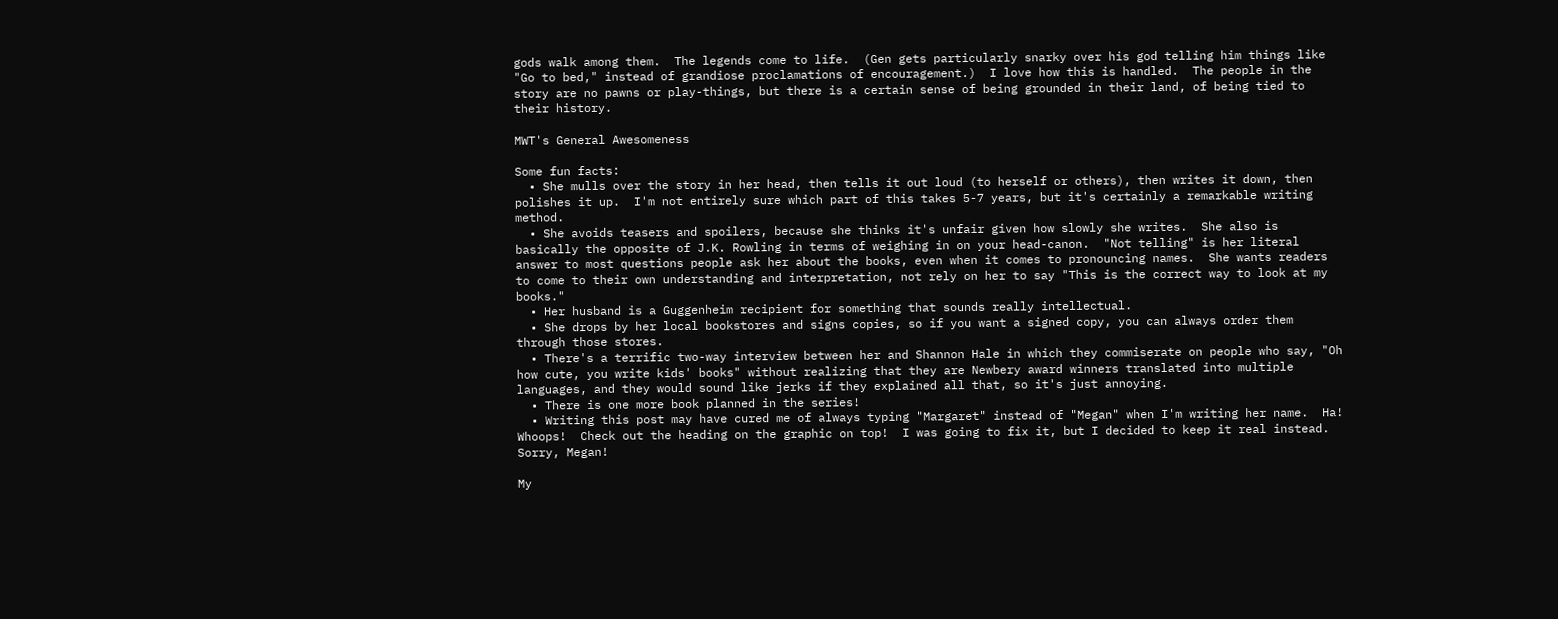gods walk among them.  The legends come to life.  (Gen gets particularly snarky over his god telling him things like "Go to bed," instead of grandiose proclamations of encouragement.)  I love how this is handled.  The people in the story are no pawns or play-things, but there is a certain sense of being grounded in their land, of being tied to their history.

MWT's General Awesomeness

Some fun facts:
  • She mulls over the story in her head, then tells it out loud (to herself or others), then writes it down, then polishes it up.  I'm not entirely sure which part of this takes 5-7 years, but it's certainly a remarkable writing method.
  • She avoids teasers and spoilers, because she thinks it's unfair given how slowly she writes.  She also is basically the opposite of J.K. Rowling in terms of weighing in on your head-canon.  "Not telling" is her literal answer to most questions people ask her about the books, even when it comes to pronouncing names.  She wants readers to come to their own understanding and interpretation, not rely on her to say "This is the correct way to look at my books."
  • Her husband is a Guggenheim recipient for something that sounds really intellectual.
  • She drops by her local bookstores and signs copies, so if you want a signed copy, you can always order them through those stores.
  • There's a terrific two-way interview between her and Shannon Hale in which they commiserate on people who say, "Oh how cute, you write kids' books" without realizing that they are Newbery award winners translated into multiple languages, and they would sound like jerks if they explained all that, so it's just annoying.
  • There is one more book planned in the series!
  • Writing this post may have cured me of always typing "Margaret" instead of "Megan" when I'm writing her name.  Ha!  Whoops!  Check out the heading on the graphic on top!  I was going to fix it, but I decided to keep it real instead.  Sorry, Megan!

My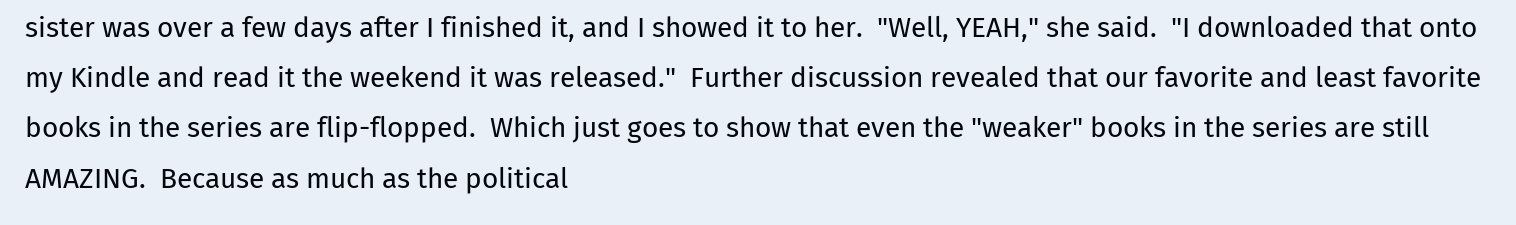sister was over a few days after I finished it, and I showed it to her.  "Well, YEAH," she said.  "I downloaded that onto my Kindle and read it the weekend it was released."  Further discussion revealed that our favorite and least favorite books in the series are flip-flopped.  Which just goes to show that even the "weaker" books in the series are still AMAZING.  Because as much as the political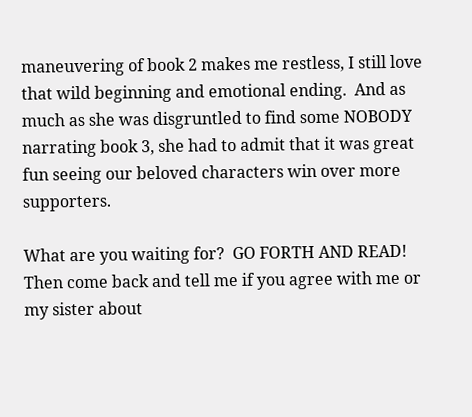maneuvering of book 2 makes me restless, I still love that wild beginning and emotional ending.  And as much as she was disgruntled to find some NOBODY narrating book 3, she had to admit that it was great fun seeing our beloved characters win over more supporters.

What are you waiting for?  GO FORTH AND READ! Then come back and tell me if you agree with me or my sister about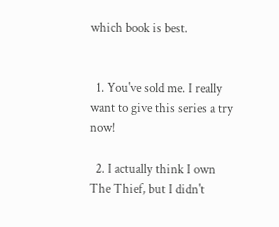which book is best.


  1. You've sold me. I really want to give this series a try now!

  2. I actually think I own The Thief, but I didn't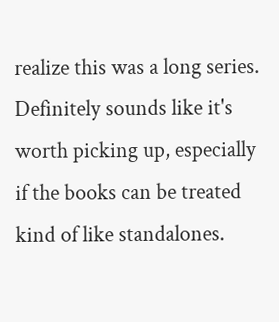realize this was a long series. Definitely sounds like it's worth picking up, especially if the books can be treated kind of like standalones.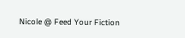Nicole @ Feed Your Fiction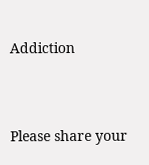Addiction


Please share your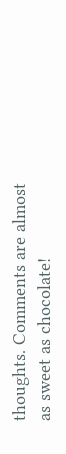thoughts. Comments are almost as sweet as chocolate!